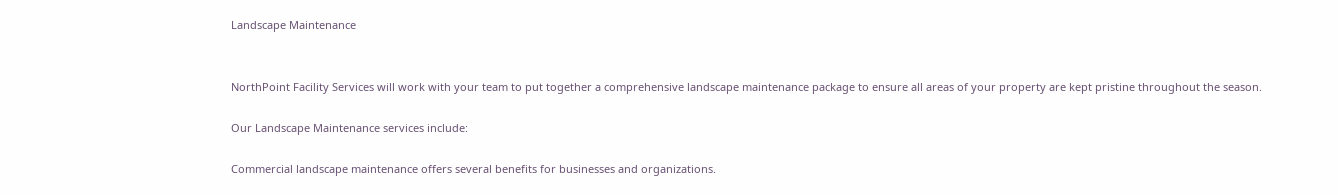Landscape Maintenance


NorthPoint Facility Services will work with your team to put together a comprehensive landscape maintenance package to ensure all areas of your property are kept pristine throughout the season.

Our Landscape Maintenance services include:

Commercial landscape maintenance offers several benefits for businesses and organizations.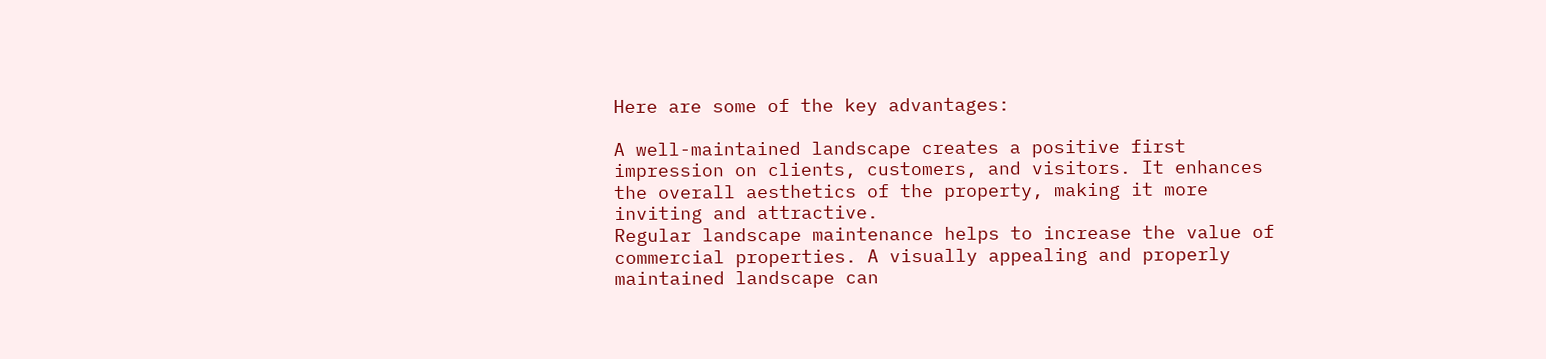Here are some of the key advantages:

A well-maintained landscape creates a positive first impression on clients, customers, and visitors. It enhances the overall aesthetics of the property, making it more inviting and attractive.
Regular landscape maintenance helps to increase the value of commercial properties. A visually appealing and properly maintained landscape can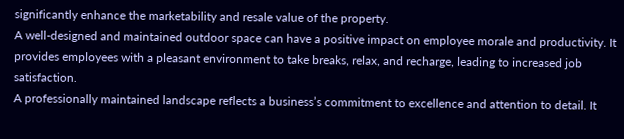significantly enhance the marketability and resale value of the property.
A well-designed and maintained outdoor space can have a positive impact on employee morale and productivity. It provides employees with a pleasant environment to take breaks, relax, and recharge, leading to increased job satisfaction.
A professionally maintained landscape reflects a business’s commitment to excellence and attention to detail. It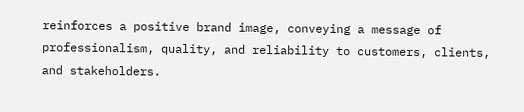reinforces a positive brand image, conveying a message of professionalism, quality, and reliability to customers, clients, and stakeholders.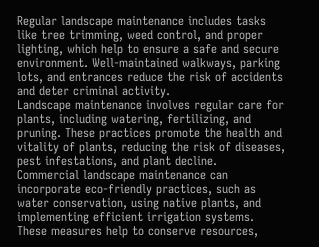Regular landscape maintenance includes tasks like tree trimming, weed control, and proper lighting, which help to ensure a safe and secure environment. Well-maintained walkways, parking lots, and entrances reduce the risk of accidents and deter criminal activity.
Landscape maintenance involves regular care for plants, including watering, fertilizing, and pruning. These practices promote the health and vitality of plants, reducing the risk of diseases, pest infestations, and plant decline.
Commercial landscape maintenance can incorporate eco-friendly practices, such as water conservation, using native plants, and implementing efficient irrigation systems. These measures help to conserve resources,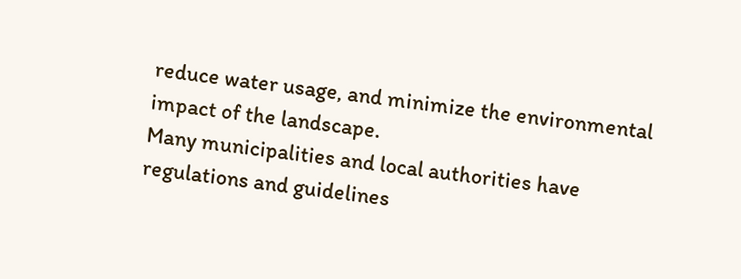reduce water usage, and minimize the environmental impact of the landscape.
Many municipalities and local authorities have regulations and guidelines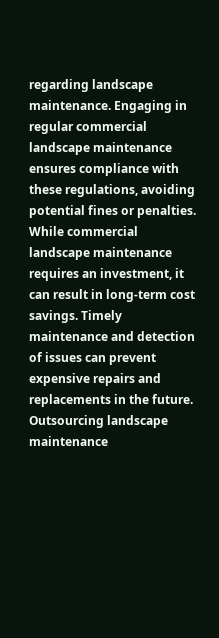regarding landscape maintenance. Engaging in regular commercial landscape maintenance ensures compliance with these regulations, avoiding potential fines or penalties.
While commercial landscape maintenance requires an investment, it can result in long-term cost savings. Timely maintenance and detection of issues can prevent expensive repairs and replacements in the future.
Outsourcing landscape maintenance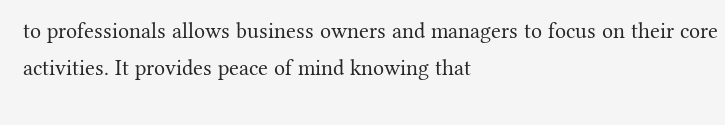to professionals allows business owners and managers to focus on their core activities. It provides peace of mind knowing that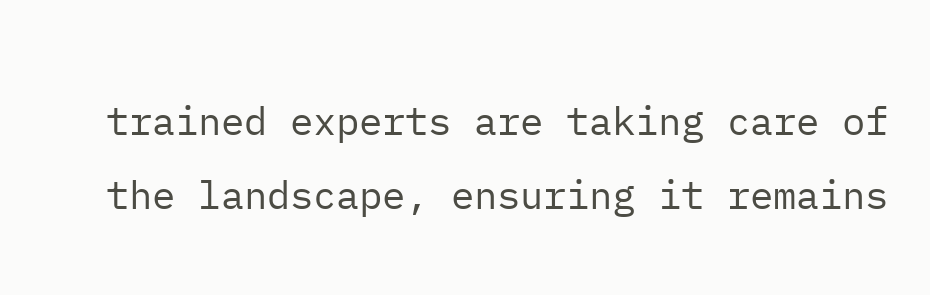trained experts are taking care of the landscape, ensuring it remains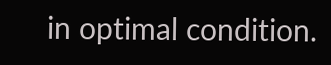in optimal condition.